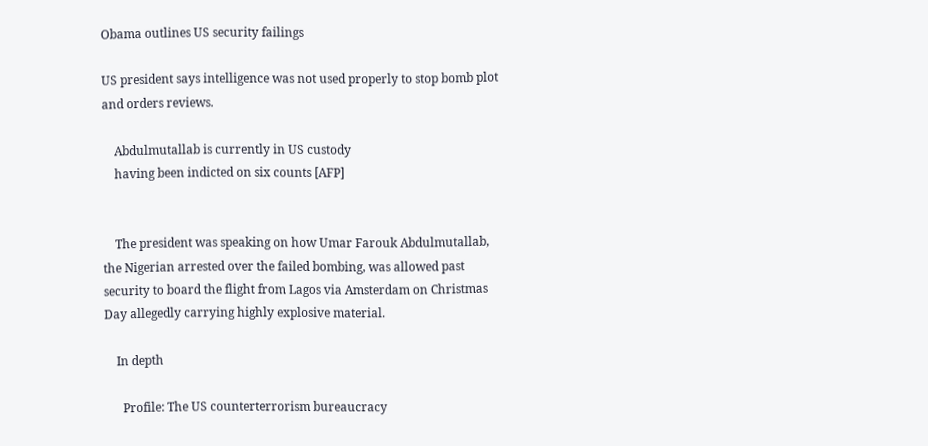Obama outlines US security failings

US president says intelligence was not used properly to stop bomb plot and orders reviews.

    Abdulmutallab is currently in US custody
    having been indicted on six counts [AFP]


    The president was speaking on how Umar Farouk Abdulmutallab, the Nigerian arrested over the failed bombing, was allowed past security to board the flight from Lagos via Amsterdam on Christmas Day allegedly carrying highly explosive material.

    In depth

      Profile: The US counterterrorism bureaucracy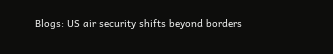Blogs: US air security shifts beyond borders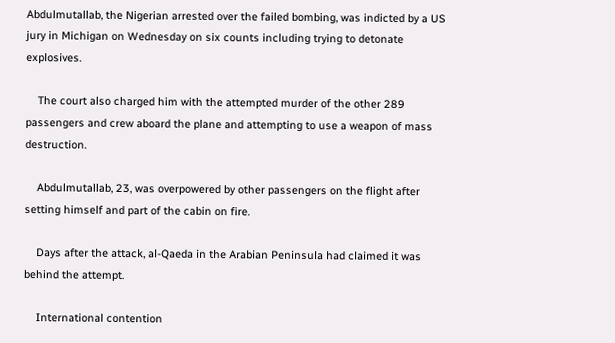Abdulmutallab, the Nigerian arrested over the failed bombing, was indicted by a US jury in Michigan on Wednesday on six counts including trying to detonate explosives.

    The court also charged him with the attempted murder of the other 289 passengers and crew aboard the plane and attempting to use a weapon of mass destruction.

    Abdulmutallab, 23, was overpowered by other passengers on the flight after setting himself and part of the cabin on fire.

    Days after the attack, al-Qaeda in the Arabian Peninsula had claimed it was behind the attempt.

    International contention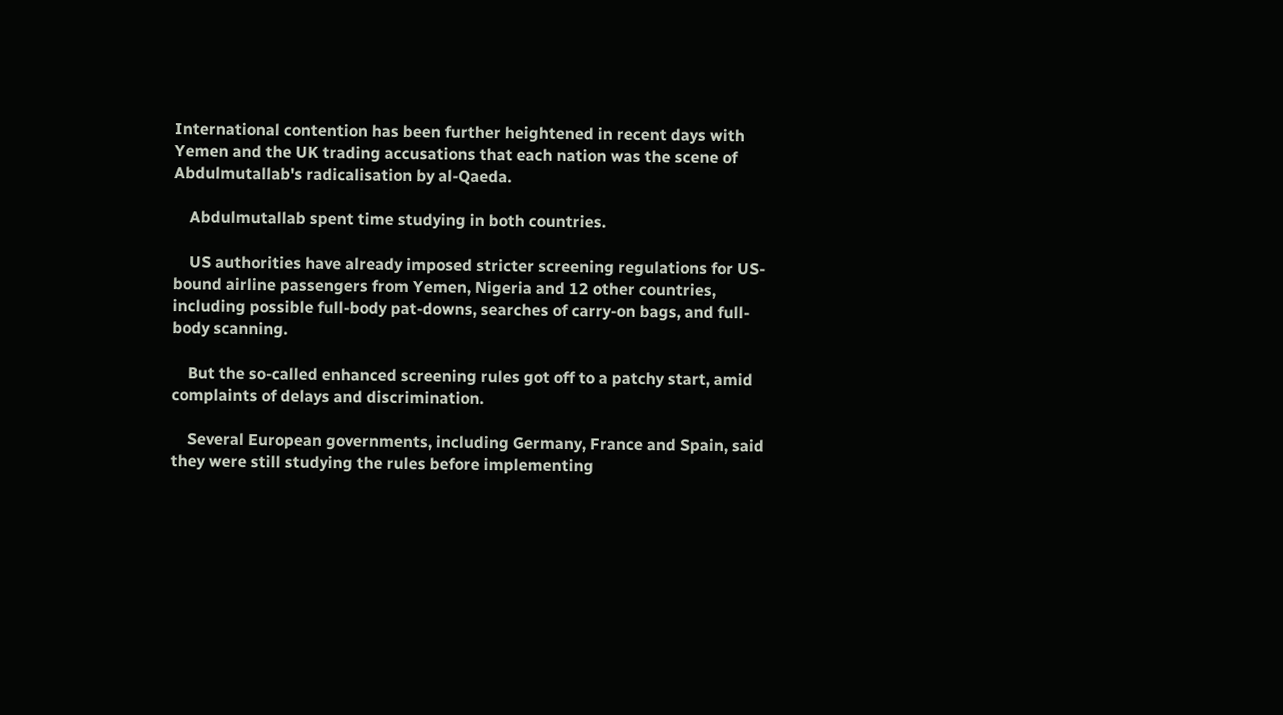International contention has been further heightened in recent days with Yemen and the UK trading accusations that each nation was the scene of Abdulmutallab's radicalisation by al-Qaeda.

    Abdulmutallab spent time studying in both countries.

    US authorities have already imposed stricter screening regulations for US-bound airline passengers from Yemen, Nigeria and 12 other countries, including possible full-body pat-downs, searches of carry-on bags, and full-body scanning.

    But the so-called enhanced screening rules got off to a patchy start, amid complaints of delays and discrimination.

    Several European governments, including Germany, France and Spain, said they were still studying the rules before implementing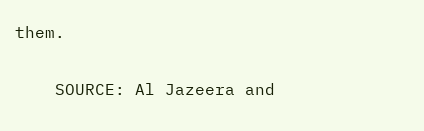them.

    SOURCE: Al Jazeera and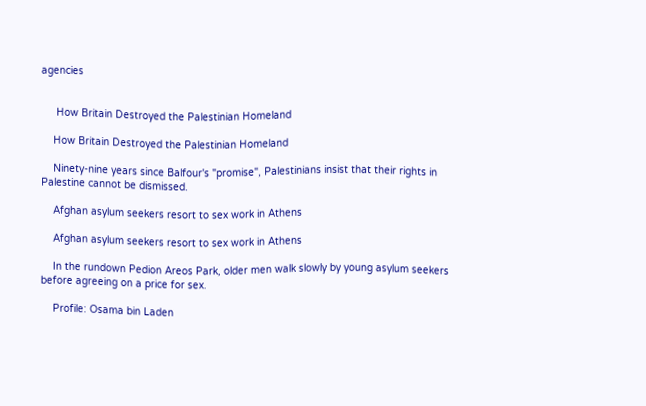agencies


     How Britain Destroyed the Palestinian Homeland

    How Britain Destroyed the Palestinian Homeland

    Ninety-nine years since Balfour's "promise", Palestinians insist that their rights in Palestine cannot be dismissed.

    Afghan asylum seekers resort to sex work in Athens

    Afghan asylum seekers resort to sex work in Athens

    In the rundown Pedion Areos Park, older men walk slowly by young asylum seekers before agreeing on a price for sex.

    Profile: Osama bin Laden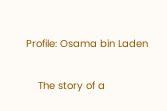Profile: Osama bin Laden

    The story of a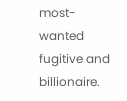most-wanted fugitive and billionaire.